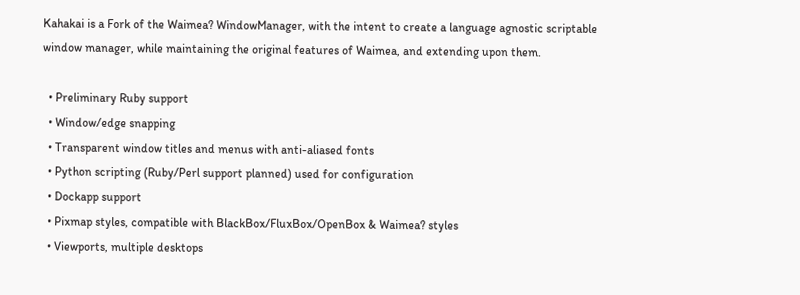Kahakai is a Fork of the Waimea? WindowManager, with the intent to create a language agnostic scriptable window manager, while maintaining the original features of Waimea, and extending upon them.

  • Preliminary Ruby support
  • Window/edge snapping
  • Transparent window titles and menus with anti-aliased fonts
  • Python scripting (Ruby/Perl support planned) used for configuration
  • Dockapp support
  • Pixmap styles, compatible with BlackBox/FluxBox/OpenBox & Waimea? styles
  • Viewports, multiple desktops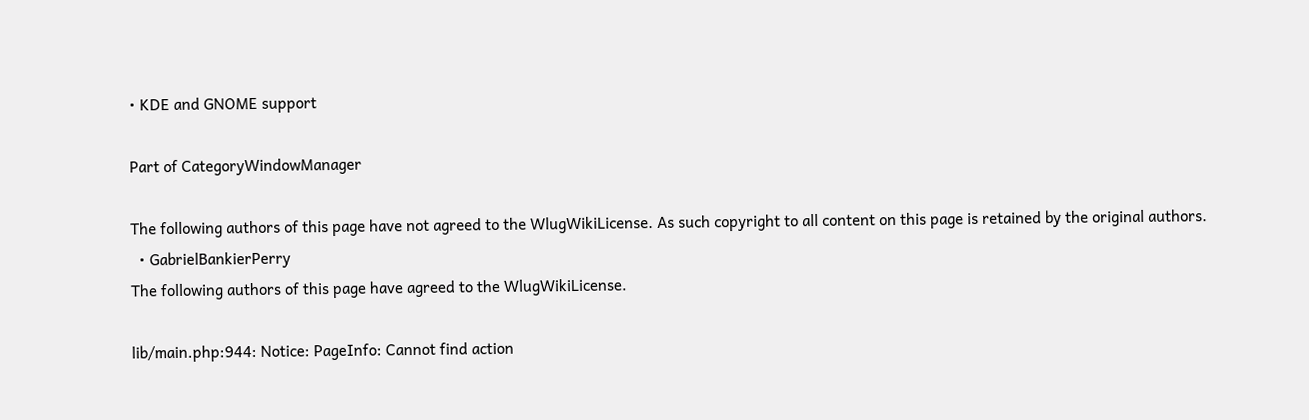• KDE and GNOME support

Part of CategoryWindowManager

The following authors of this page have not agreed to the WlugWikiLicense. As such copyright to all content on this page is retained by the original authors.
  • GabrielBankierPerry
The following authors of this page have agreed to the WlugWikiLicense.

lib/main.php:944: Notice: PageInfo: Cannot find action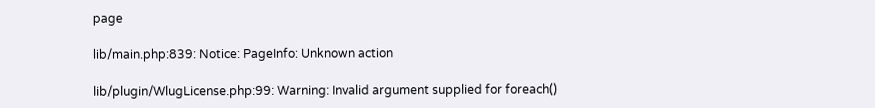page

lib/main.php:839: Notice: PageInfo: Unknown action

lib/plugin/WlugLicense.php:99: Warning: Invalid argument supplied for foreach()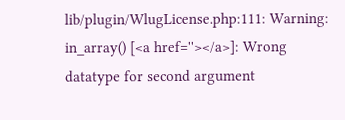lib/plugin/WlugLicense.php:111: Warning: in_array() [<a href=''></a>]: Wrong datatype for second argument